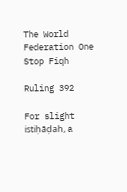The World Federation One Stop Fiqh

Ruling 392

For slight istiḥāḍah, a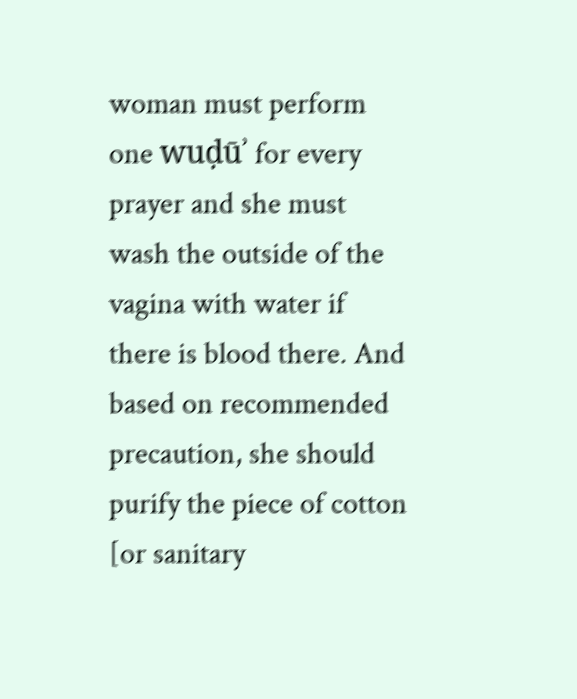woman must perform one wuḍūʾ for every prayer and she must wash the outside of the vagina with water if there is blood there. And based on recommended precaution, she should purify the piece of cotton [or sanitary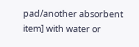pad/another absorbent item] with water or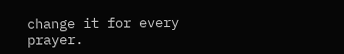change it for every prayer.